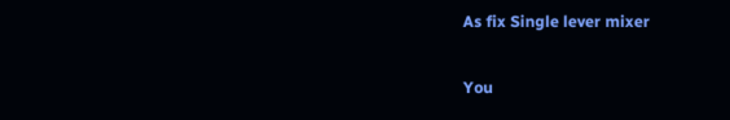As fix Single lever mixer

You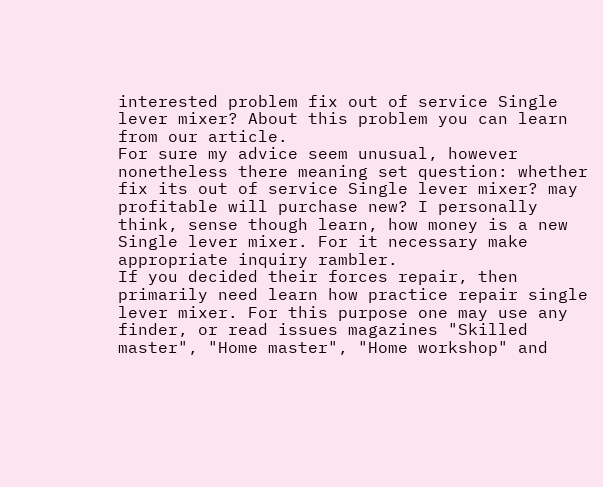interested problem fix out of service Single lever mixer? About this problem you can learn from our article.
For sure my advice seem unusual, however nonetheless there meaning set question: whether fix its out of service Single lever mixer? may profitable will purchase new? I personally think, sense though learn, how money is a new Single lever mixer. For it necessary make appropriate inquiry rambler.
If you decided their forces repair, then primarily need learn how practice repair single lever mixer. For this purpose one may use any finder, or read issues magazines "Skilled master", "Home master", "Home workshop" and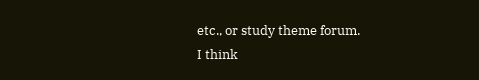etc., or study theme forum.
I think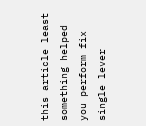this article least something helped you perform fix single lever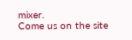mixer.
Come us on the site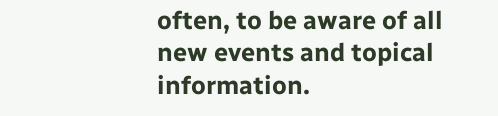often, to be aware of all new events and topical information.